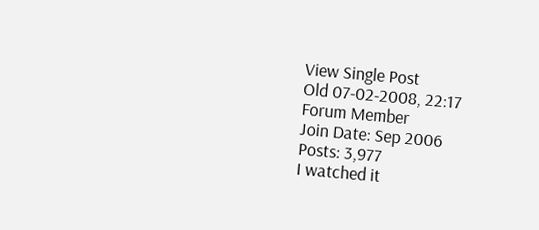View Single Post
Old 07-02-2008, 22:17
Forum Member
Join Date: Sep 2006
Posts: 3,977
I watched it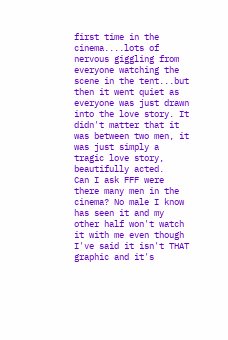first time in the cinema....lots of nervous giggling from everyone watching the scene in the tent...but then it went quiet as everyone was just drawn into the love story. It didn't matter that it was between two men, it was just simply a tragic love story, beautifully acted.
Can I ask FFF were there many men in the cinema? No male I know has seen it and my other half won't watch it with me even though I've said it isn't THAT graphic and it's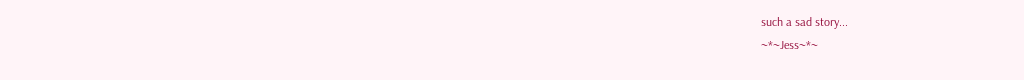such a sad story...
~*~Jess~*~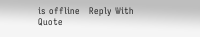is offline   Reply With Quote